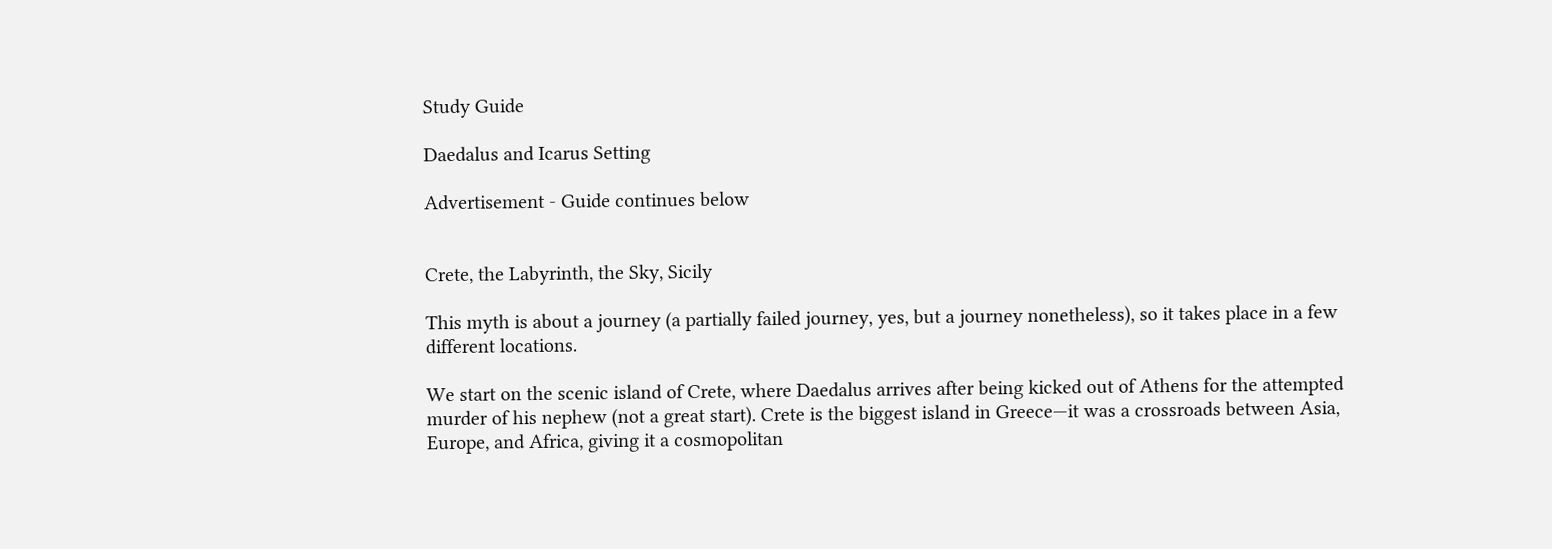Study Guide

Daedalus and Icarus Setting

Advertisement - Guide continues below


Crete, the Labyrinth, the Sky, Sicily

This myth is about a journey (a partially failed journey, yes, but a journey nonetheless), so it takes place in a few different locations.

We start on the scenic island of Crete, where Daedalus arrives after being kicked out of Athens for the attempted murder of his nephew (not a great start). Crete is the biggest island in Greece—it was a crossroads between Asia, Europe, and Africa, giving it a cosmopolitan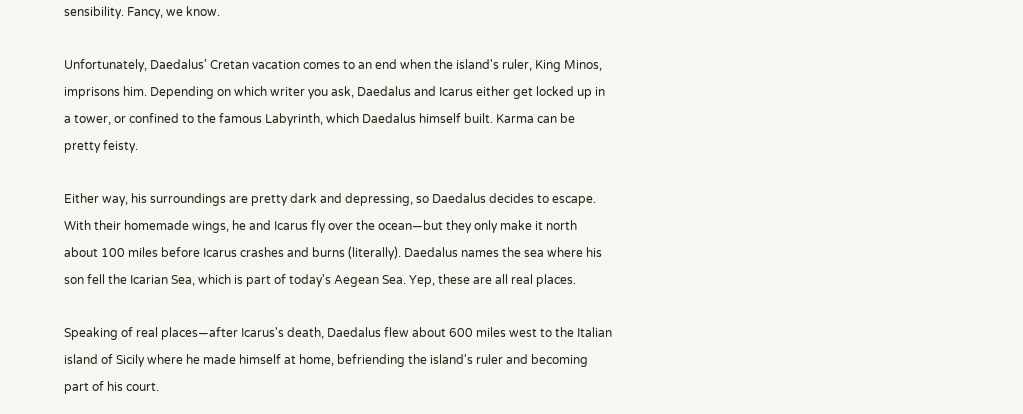sensibility. Fancy, we know.

Unfortunately, Daedalus' Cretan vacation comes to an end when the island's ruler, King Minos, imprisons him. Depending on which writer you ask, Daedalus and Icarus either get locked up in a tower, or confined to the famous Labyrinth, which Daedalus himself built. Karma can be pretty feisty.

Either way, his surroundings are pretty dark and depressing, so Daedalus decides to escape. With their homemade wings, he and Icarus fly over the ocean—but they only make it north about 100 miles before Icarus crashes and burns (literally). Daedalus names the sea where his son fell the Icarian Sea, which is part of today's Aegean Sea. Yep, these are all real places.

Speaking of real places—after Icarus's death, Daedalus flew about 600 miles west to the Italian island of Sicily where he made himself at home, befriending the island's ruler and becoming part of his court.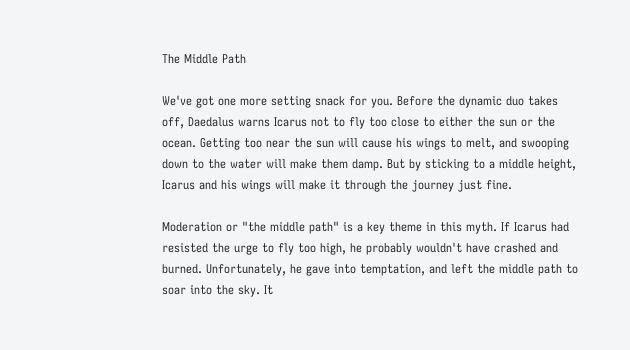The Middle Path

We've got one more setting snack for you. Before the dynamic duo takes off, Daedalus warns Icarus not to fly too close to either the sun or the ocean. Getting too near the sun will cause his wings to melt, and swooping down to the water will make them damp. But by sticking to a middle height, Icarus and his wings will make it through the journey just fine.

Moderation or "the middle path" is a key theme in this myth. If Icarus had resisted the urge to fly too high, he probably wouldn't have crashed and burned. Unfortunately, he gave into temptation, and left the middle path to soar into the sky. It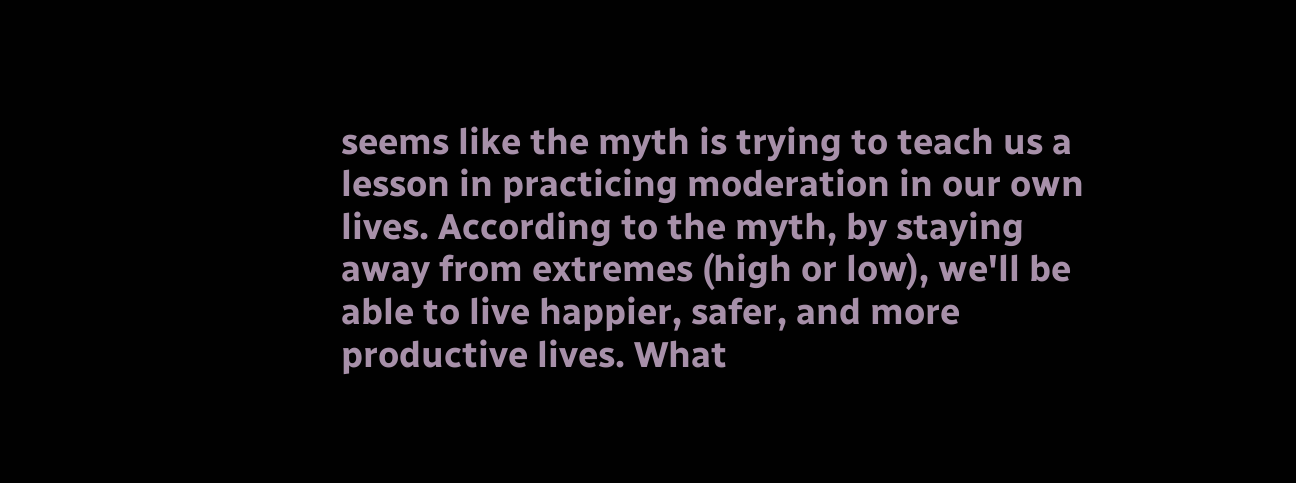seems like the myth is trying to teach us a lesson in practicing moderation in our own lives. According to the myth, by staying away from extremes (high or low), we'll be able to live happier, safer, and more productive lives. What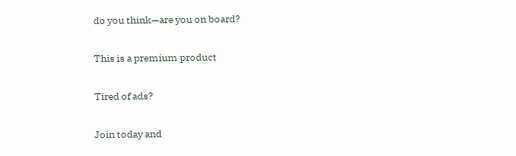do you think—are you on board?

This is a premium product

Tired of ads?

Join today and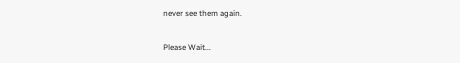never see them again.

Please Wait...